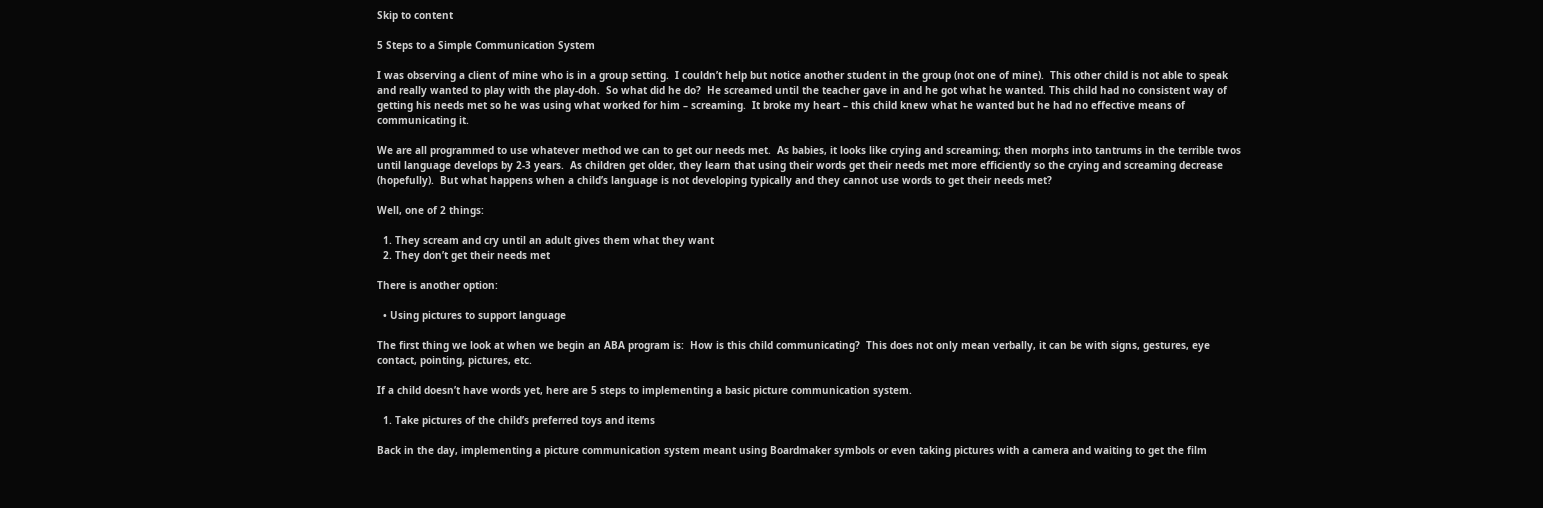Skip to content

5 Steps to a Simple Communication System

I was observing a client of mine who is in a group setting.  I couldn’t help but notice another student in the group (not one of mine).  This other child is not able to speak and really wanted to play with the play-doh.  So what did he do?  He screamed until the teacher gave in and he got what he wanted. This child had no consistent way of getting his needs met so he was using what worked for him – screaming.  It broke my heart – this child knew what he wanted but he had no effective means of communicating it.

We are all programmed to use whatever method we can to get our needs met.  As babies, it looks like crying and screaming; then morphs into tantrums in the terrible twos until language develops by 2-3 years.  As children get older, they learn that using their words get their needs met more efficiently so the crying and screaming decrease (hopefully).  But what happens when a child’s language is not developing typically and they cannot use words to get their needs met?

Well, one of 2 things:

  1. They scream and cry until an adult gives them what they want
  2. They don’t get their needs met

There is another option:

  • Using pictures to support language

The first thing we look at when we begin an ABA program is:  How is this child communicating?  This does not only mean verbally, it can be with signs, gestures, eye contact, pointing, pictures, etc.

If a child doesn’t have words yet, here are 5 steps to implementing a basic picture communication system.

  1. Take pictures of the child’s preferred toys and items

Back in the day, implementing a picture communication system meant using Boardmaker symbols or even taking pictures with a camera and waiting to get the film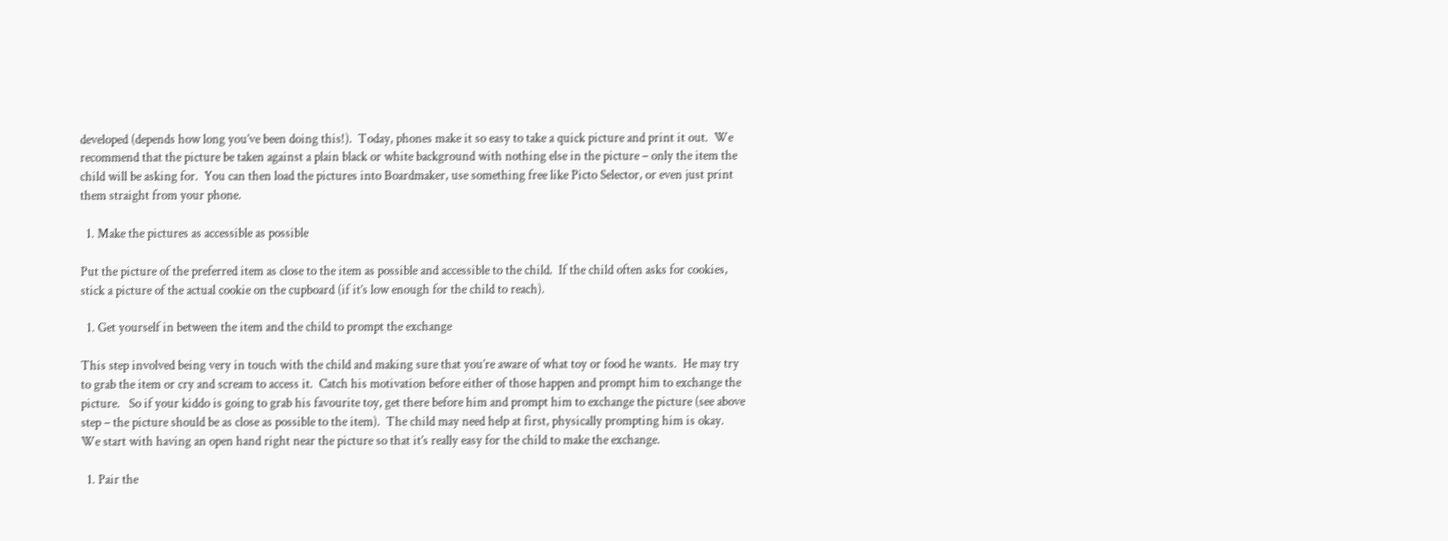developed (depends how long you’ve been doing this!).  Today, phones make it so easy to take a quick picture and print it out.  We recommend that the picture be taken against a plain black or white background with nothing else in the picture – only the item the child will be asking for.  You can then load the pictures into Boardmaker, use something free like Picto Selector, or even just print them straight from your phone.

  1. Make the pictures as accessible as possible

Put the picture of the preferred item as close to the item as possible and accessible to the child.  If the child often asks for cookies, stick a picture of the actual cookie on the cupboard (if it’s low enough for the child to reach).

  1. Get yourself in between the item and the child to prompt the exchange

This step involved being very in touch with the child and making sure that you’re aware of what toy or food he wants.  He may try to grab the item or cry and scream to access it.  Catch his motivation before either of those happen and prompt him to exchange the picture.   So if your kiddo is going to grab his favourite toy, get there before him and prompt him to exchange the picture (see above step – the picture should be as close as possible to the item).  The child may need help at first, physically prompting him is okay.  We start with having an open hand right near the picture so that it’s really easy for the child to make the exchange.

  1. Pair the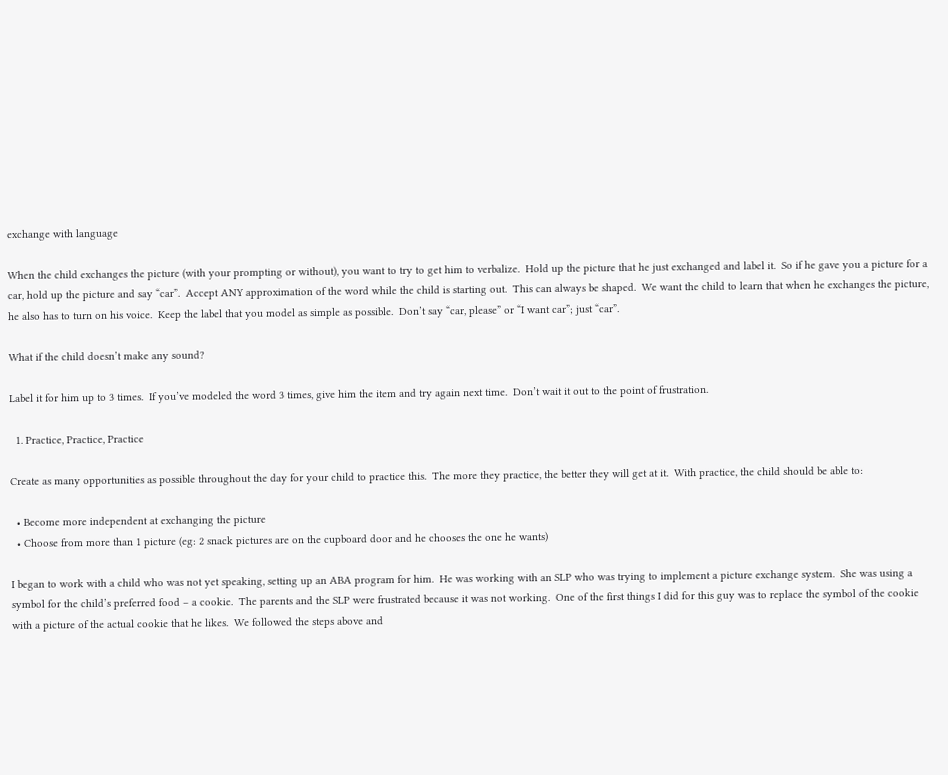exchange with language

When the child exchanges the picture (with your prompting or without), you want to try to get him to verbalize.  Hold up the picture that he just exchanged and label it.  So if he gave you a picture for a car, hold up the picture and say “car”.  Accept ANY approximation of the word while the child is starting out.  This can always be shaped.  We want the child to learn that when he exchanges the picture, he also has to turn on his voice.  Keep the label that you model as simple as possible.  Don’t say “car, please” or “I want car”; just “car”.

What if the child doesn’t make any sound?

Label it for him up to 3 times.  If you’ve modeled the word 3 times, give him the item and try again next time.  Don’t wait it out to the point of frustration.

  1. Practice, Practice, Practice

Create as many opportunities as possible throughout the day for your child to practice this.  The more they practice, the better they will get at it.  With practice, the child should be able to:

  • Become more independent at exchanging the picture
  • Choose from more than 1 picture (eg: 2 snack pictures are on the cupboard door and he chooses the one he wants)

I began to work with a child who was not yet speaking, setting up an ABA program for him.  He was working with an SLP who was trying to implement a picture exchange system.  She was using a symbol for the child’s preferred food – a cookie.  The parents and the SLP were frustrated because it was not working.  One of the first things I did for this guy was to replace the symbol of the cookie with a picture of the actual cookie that he likes.  We followed the steps above and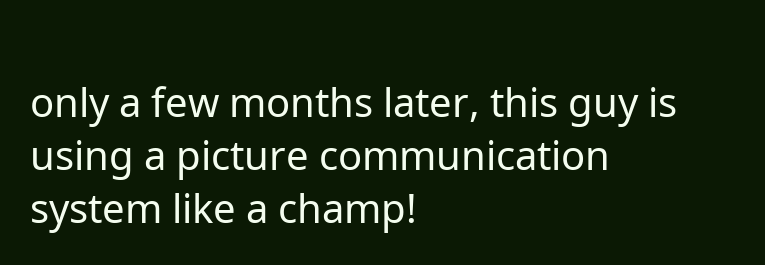only a few months later, this guy is using a picture communication system like a champ!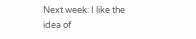Next week: I like the idea of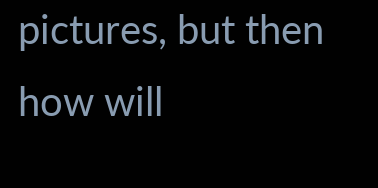pictures, but then how will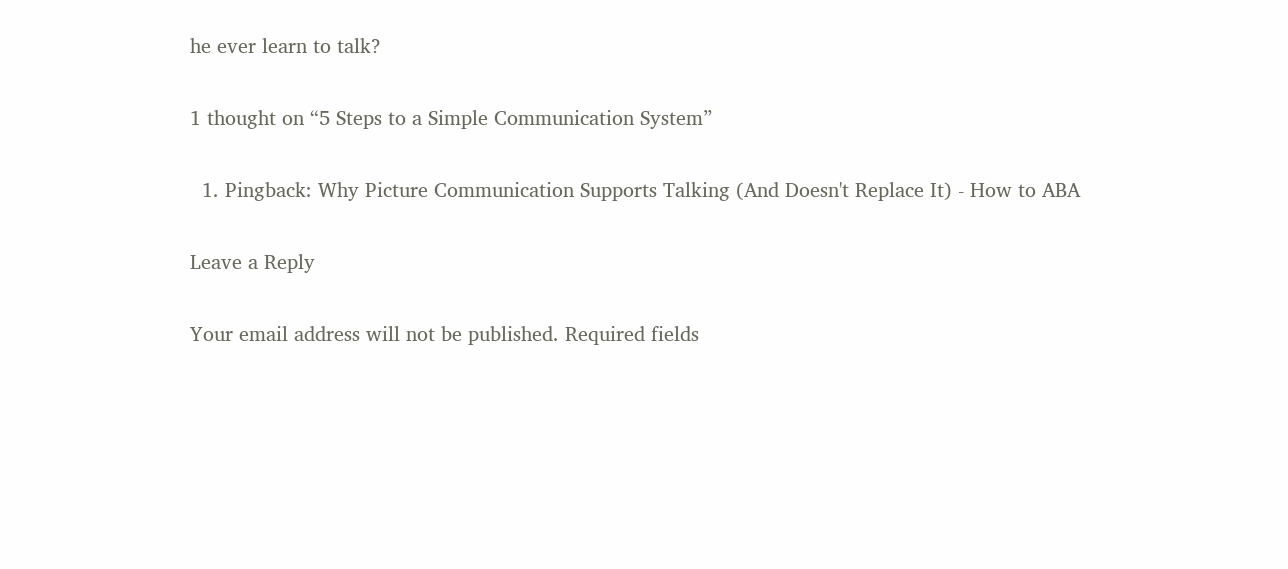he ever learn to talk?

1 thought on “5 Steps to a Simple Communication System”

  1. Pingback: Why Picture Communication Supports Talking (And Doesn't Replace It) - How to ABA

Leave a Reply

Your email address will not be published. Required fields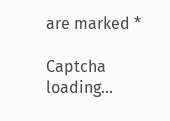are marked *

Captcha loading...